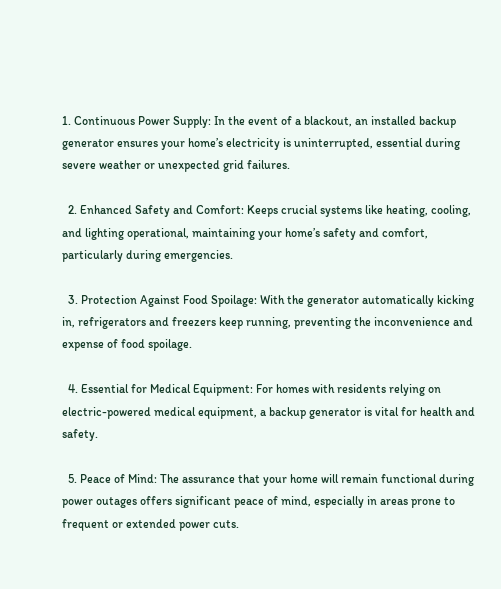1. Continuous Power Supply: In the event of a blackout, an installed backup generator ensures your home’s electricity is uninterrupted, essential during severe weather or unexpected grid failures.

  2. Enhanced Safety and Comfort: Keeps crucial systems like heating, cooling, and lighting operational, maintaining your home’s safety and comfort, particularly during emergencies.

  3. Protection Against Food Spoilage: With the generator automatically kicking in, refrigerators and freezers keep running, preventing the inconvenience and expense of food spoilage.

  4. Essential for Medical Equipment: For homes with residents relying on electric-powered medical equipment, a backup generator is vital for health and safety.

  5. Peace of Mind: The assurance that your home will remain functional during power outages offers significant peace of mind, especially in areas prone to frequent or extended power cuts.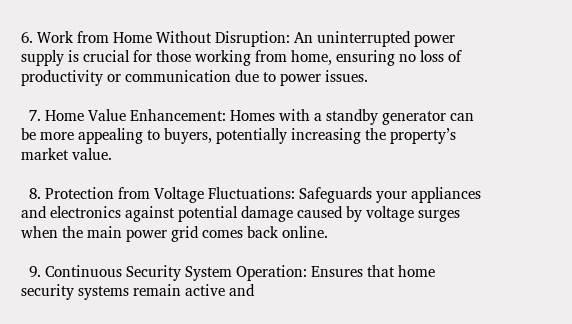6. Work from Home Without Disruption: An uninterrupted power supply is crucial for those working from home, ensuring no loss of productivity or communication due to power issues.

  7. Home Value Enhancement: Homes with a standby generator can be more appealing to buyers, potentially increasing the property’s market value.

  8. Protection from Voltage Fluctuations: Safeguards your appliances and electronics against potential damage caused by voltage surges when the main power grid comes back online.

  9. Continuous Security System Operation: Ensures that home security systems remain active and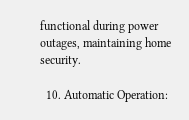functional during power outages, maintaining home security.

  10. Automatic Operation: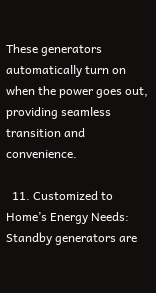These generators automatically turn on when the power goes out, providing seamless transition and convenience.

  11. Customized to Home’s Energy Needs: Standby generators are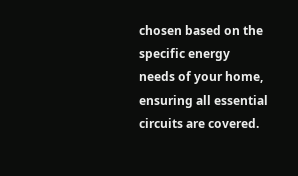chosen based on the specific energy needs of your home, ensuring all essential circuits are covered.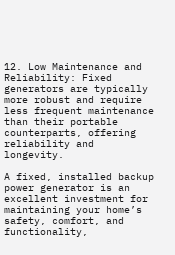12. Low Maintenance and Reliability: Fixed generators are typically more robust and require less frequent maintenance than their portable counterparts, offering reliability and longevity.

A fixed, installed backup power generator is an excellent investment for maintaining your home’s safety, comfort, and functionality,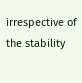irrespective of the stability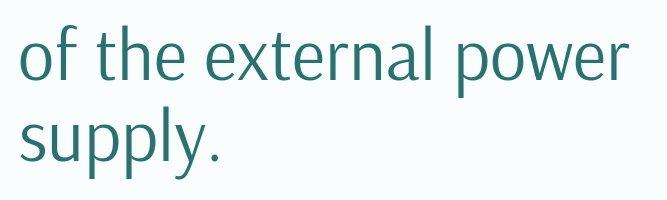of the external power supply.